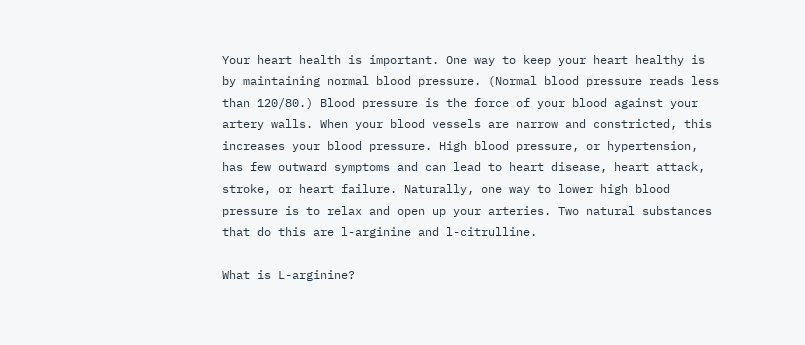Your heart health is important. One way to keep your heart healthy is by maintaining normal blood pressure. (Normal blood pressure reads less than 120/80.) Blood pressure is the force of your blood against your artery walls. When your blood vessels are narrow and constricted, this increases your blood pressure. High blood pressure, or hypertension, has few outward symptoms and can lead to heart disease, heart attack, stroke, or heart failure. Naturally, one way to lower high blood pressure is to relax and open up your arteries. Two natural substances that do this are l-arginine and l-citrulline.

What is L-arginine?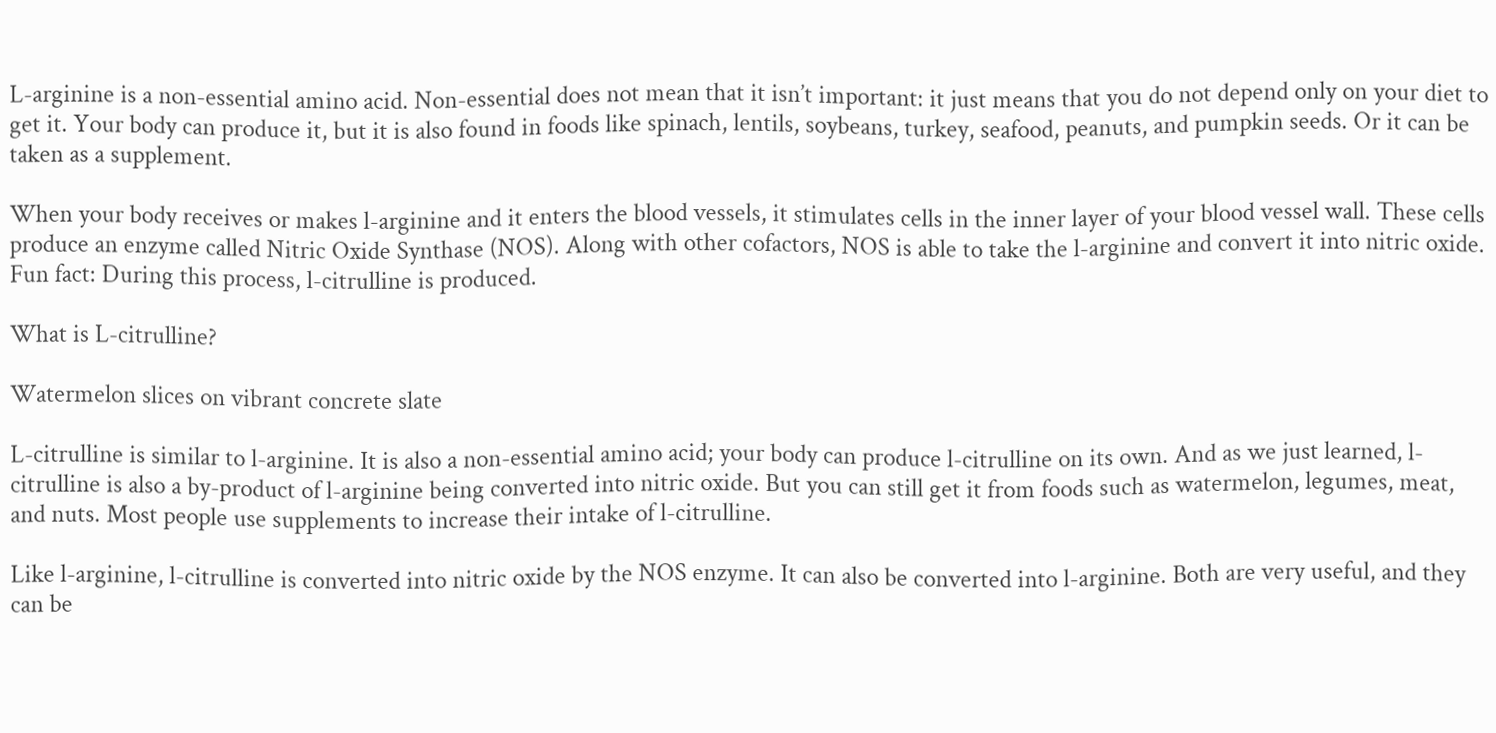L-arginine is a non-essential amino acid. Non-essential does not mean that it isn’t important: it just means that you do not depend only on your diet to get it. Your body can produce it, but it is also found in foods like spinach, lentils, soybeans, turkey, seafood, peanuts, and pumpkin seeds. Or it can be taken as a supplement.

When your body receives or makes l-arginine and it enters the blood vessels, it stimulates cells in the inner layer of your blood vessel wall. These cells produce an enzyme called Nitric Oxide Synthase (NOS). Along with other cofactors, NOS is able to take the l-arginine and convert it into nitric oxide. Fun fact: During this process, l-citrulline is produced.

What is L-citrulline?

Watermelon slices on vibrant concrete slate

L-citrulline is similar to l-arginine. It is also a non-essential amino acid; your body can produce l-citrulline on its own. And as we just learned, l-citrulline is also a by-product of l-arginine being converted into nitric oxide. But you can still get it from foods such as watermelon, legumes, meat, and nuts. Most people use supplements to increase their intake of l-citrulline.

Like l-arginine, l-citrulline is converted into nitric oxide by the NOS enzyme. It can also be converted into l-arginine. Both are very useful, and they can be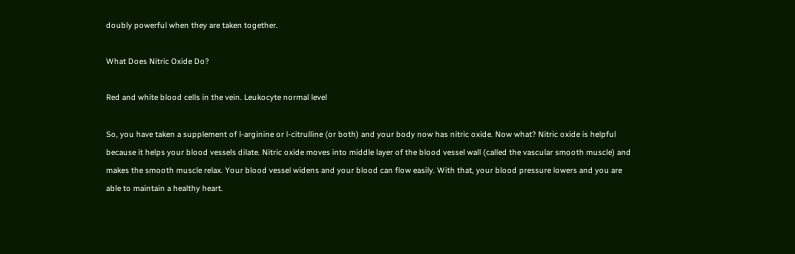doubly powerful when they are taken together.

What Does Nitric Oxide Do?

Red and white blood cells in the vein. Leukocyte normal level

So, you have taken a supplement of l-arginine or l-citrulline (or both) and your body now has nitric oxide. Now what? Nitric oxide is helpful because it helps your blood vessels dilate. Nitric oxide moves into middle layer of the blood vessel wall (called the vascular smooth muscle) and makes the smooth muscle relax. Your blood vessel widens and your blood can flow easily. With that, your blood pressure lowers and you are able to maintain a healthy heart.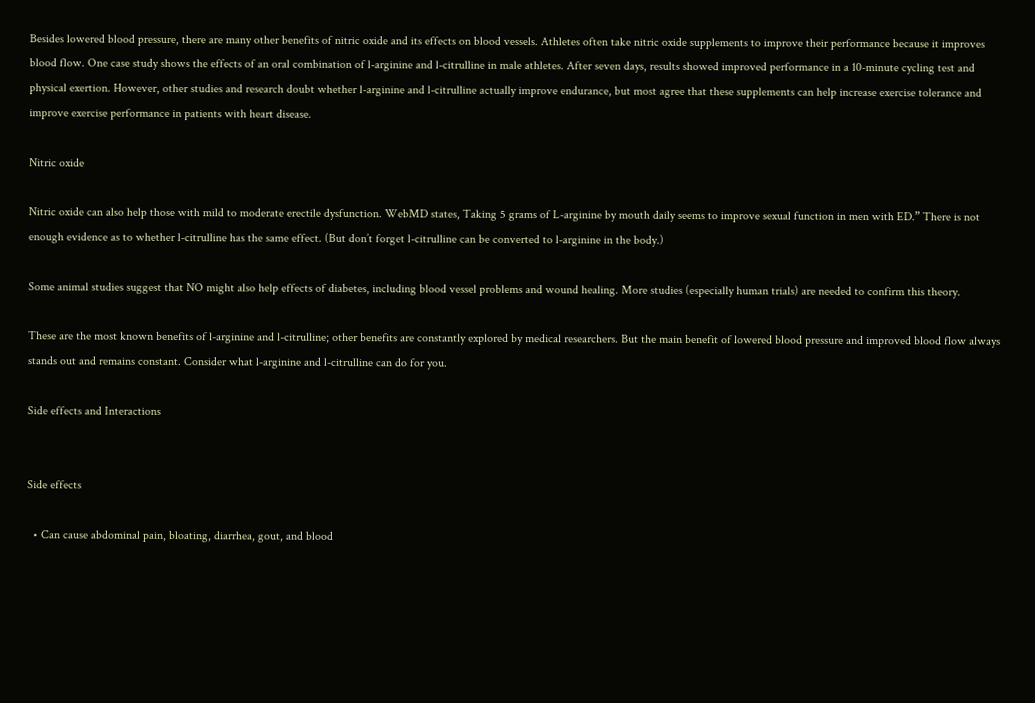Besides lowered blood pressure, there are many other benefits of nitric oxide and its effects on blood vessels. Athletes often take nitric oxide supplements to improve their performance because it improves blood flow. One case study shows the effects of an oral combination of l-arginine and l-citrulline in male athletes. After seven days, results showed improved performance in a 10-minute cycling test and physical exertion. However, other studies and research doubt whether l-arginine and l-citrulline actually improve endurance, but most agree that these supplements can help increase exercise tolerance and improve exercise performance in patients with heart disease.

Nitric oxide

Nitric oxide can also help those with mild to moderate erectile dysfunction. WebMD states, Taking 5 grams of L-arginine by mouth daily seems to improve sexual function in men with ED.” There is not enough evidence as to whether l-citrulline has the same effect. (But don’t forget l-citrulline can be converted to l-arginine in the body.)

Some animal studies suggest that NO might also help effects of diabetes, including blood vessel problems and wound healing. More studies (especially human trials) are needed to confirm this theory.

These are the most known benefits of l-arginine and l-citrulline; other benefits are constantly explored by medical researchers. But the main benefit of lowered blood pressure and improved blood flow always stands out and remains constant. Consider what l-arginine and l-citrulline can do for you.

Side effects and Interactions


Side effects

  • Can cause abdominal pain, bloating, diarrhea, gout, and blood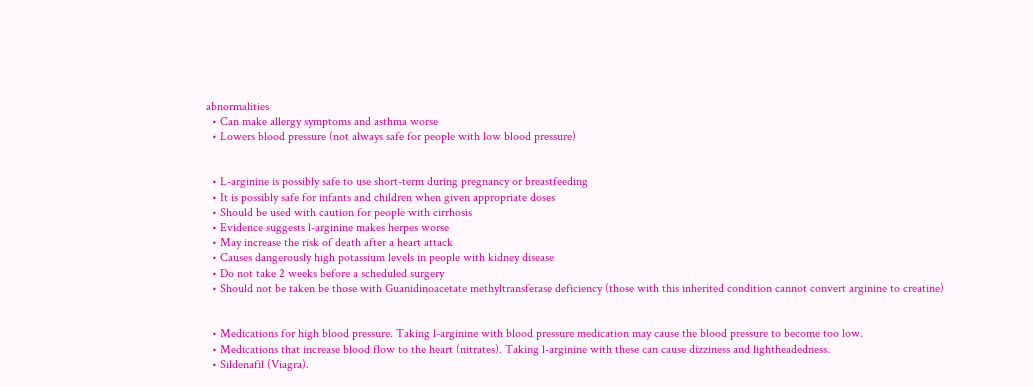abnormalities
  • Can make allergy symptoms and asthma worse
  • Lowers blood pressure (not always safe for people with low blood pressure)


  • L-arginine is possibly safe to use short-term during pregnancy or breastfeeding
  • It is possibly safe for infants and children when given appropriate doses
  • Should be used with caution for people with cirrhosis
  • Evidence suggests l-arginine makes herpes worse
  • May increase the risk of death after a heart attack
  • Causes dangerously high potassium levels in people with kidney disease
  • Do not take 2 weeks before a scheduled surgery
  • Should not be taken be those with Guanidinoacetate methyltransferase deficiency (those with this inherited condition cannot convert arginine to creatine)


  • Medications for high blood pressure. Taking l-arginine with blood pressure medication may cause the blood pressure to become too low.
  • Medications that increase blood flow to the heart (nitrates). Taking l-arginine with these can cause dizziness and lightheadedness.
  • Sildenafil (Viagra).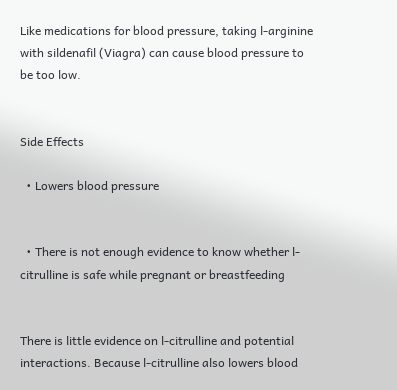Like medications for blood pressure, taking l-arginine with sildenafil (Viagra) can cause blood pressure to be too low.


Side Effects

  • Lowers blood pressure


  • There is not enough evidence to know whether l-citrulline is safe while pregnant or breastfeeding


There is little evidence on l-citrulline and potential interactions. Because l-citrulline also lowers blood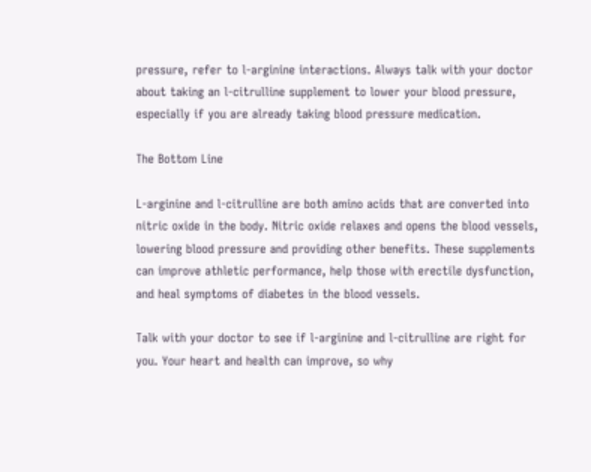pressure, refer to l-arginine interactions. Always talk with your doctor about taking an l-citrulline supplement to lower your blood pressure, especially if you are already taking blood pressure medication.

The Bottom Line

L-arginine and l-citrulline are both amino acids that are converted into nitric oxide in the body. Nitric oxide relaxes and opens the blood vessels, lowering blood pressure and providing other benefits. These supplements can improve athletic performance, help those with erectile dysfunction, and heal symptoms of diabetes in the blood vessels.

Talk with your doctor to see if l-arginine and l-citrulline are right for you. Your heart and health can improve, so why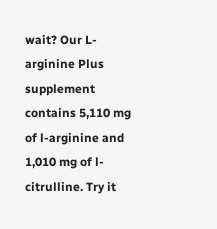wait? Our L-arginine Plus supplement contains 5,110 mg of l-arginine and 1,010 mg of l-citrulline. Try it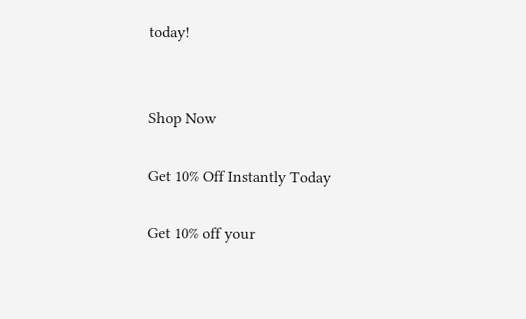today!


Shop Now

Get 10% Off Instantly Today

Get 10% off your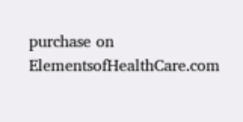purchase on ElementsofHealthCare.com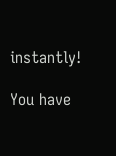instantly!

You have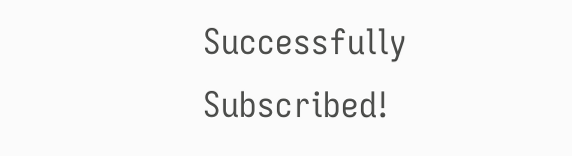Successfully Subscribed!